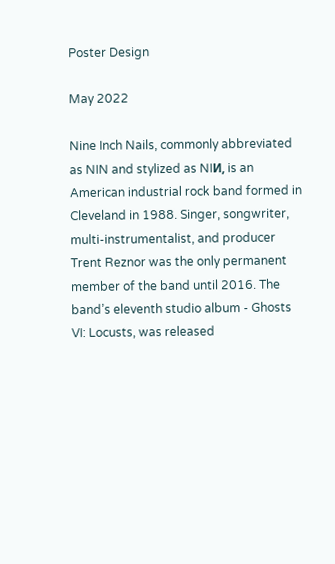Poster Design

May 2022

Nine Inch Nails, commonly abbreviated as NIN and stylized as NIИ, is an American industrial rock band formed in Cleveland in 1988. Singer, songwriter, multi-instrumentalist, and producer Trent Reznor was the only permanent member of the band until 2016. The band’s eleventh studio album - Ghosts VI: Locusts, was released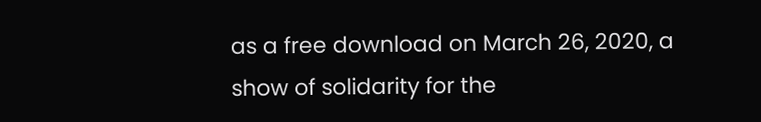as a free download on March 26, 2020, a show of solidarity for the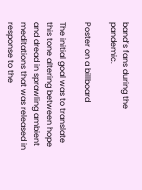band’s fans during the pandemic.

Poster on a billboard

The initial goal was to translate this tone altering between hope and dread in sprawling ambient meditations that was released in response to the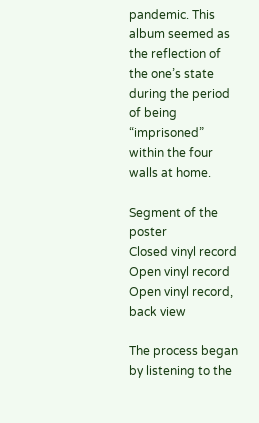pandemic. This album seemed as the reflection of the one’s state during the period of being “imprisoned” within the four walls at home.

Segment of the poster
Closed vinyl record
Open vinyl record
Open vinyl record, back view

The process began by listening to the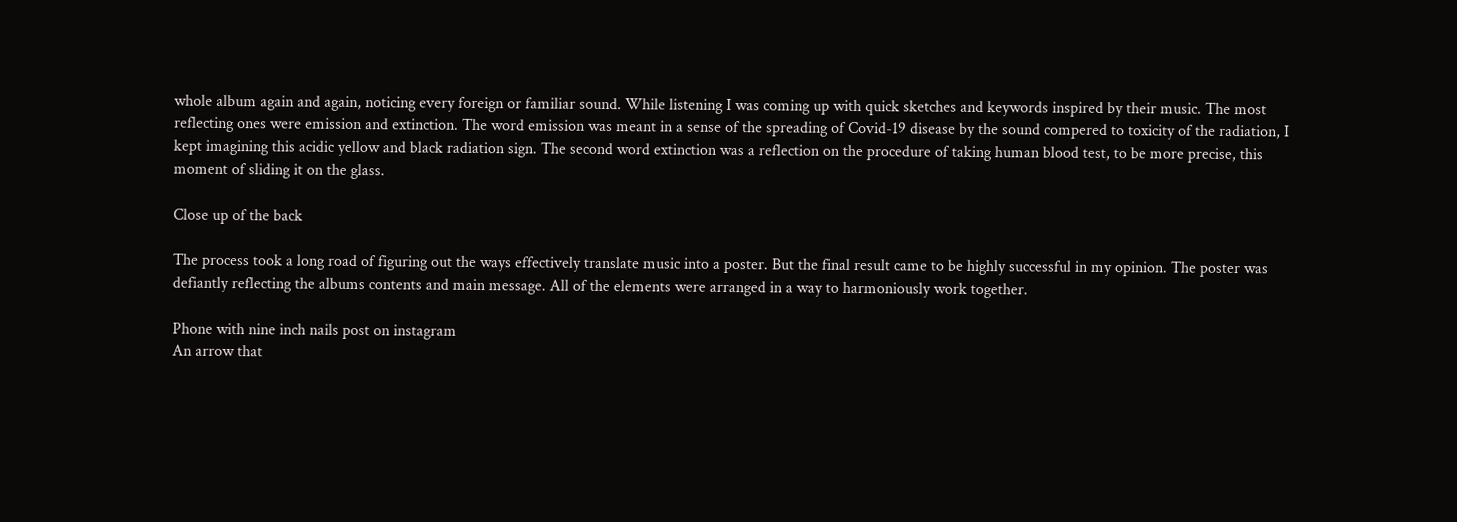whole album again and again, noticing every foreign or familiar sound. While listening I was coming up with quick sketches and keywords inspired by their music. The most reflecting ones were emission and extinction. The word emission was meant in a sense of the spreading of Covid-19 disease by the sound compered to toxicity of the radiation, I kept imagining this acidic yellow and black radiation sign. The second word extinction was a reflection on the procedure of taking human blood test, to be more precise, this moment of sliding it on the glass.

Close up of the back

The process took a long road of figuring out the ways effectively translate music into a poster. But the final result came to be highly successful in my opinion. The poster was defiantly reflecting the albums contents and main message. All of the elements were arranged in a way to harmoniously work together.

Phone with nine inch nails post on instagram
An arrow that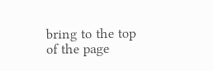bring to the top of the page